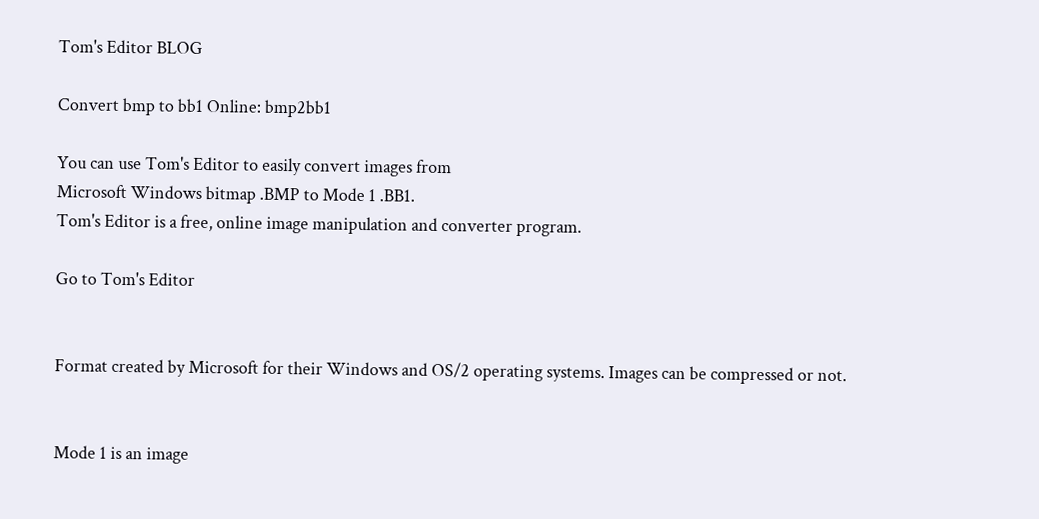Tom's Editor BLOG

Convert bmp to bb1 Online: bmp2bb1

You can use Tom's Editor to easily convert images from
Microsoft Windows bitmap .BMP to Mode 1 .BB1.
Tom's Editor is a free, online image manipulation and converter program.

Go to Tom's Editor


Format created by Microsoft for their Windows and OS/2 operating systems. Images can be compressed or not.


Mode 1 is an image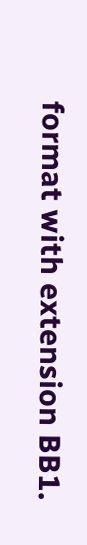format with extension BB1.